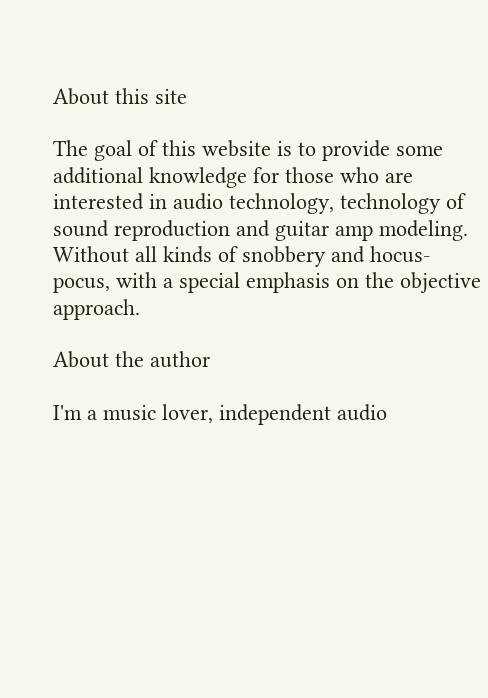About this site

The goal of this website is to provide some additional knowledge for those who are interested in audio technology, technology of sound reproduction and guitar amp modeling. Without all kinds of snobbery and hocus-pocus, with a special emphasis on the objective approach.

About the author

I'm a music lover, independent audio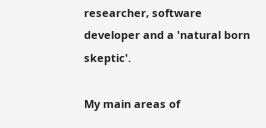researcher, software developer and a 'natural born skeptic'.

My main areas of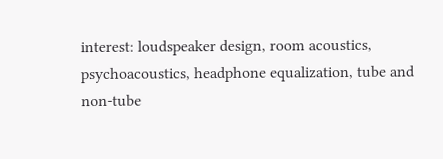interest: loudspeaker design, room acoustics, psychoacoustics, headphone equalization, tube and non-tube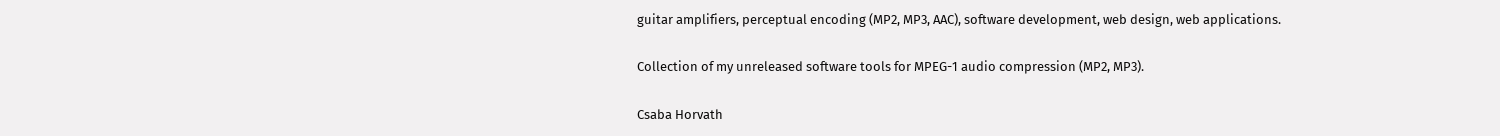guitar amplifiers, perceptual encoding (MP2, MP3, AAC), software development, web design, web applications.

Collection of my unreleased software tools for MPEG-1 audio compression (MP2, MP3).

Csaba Horvath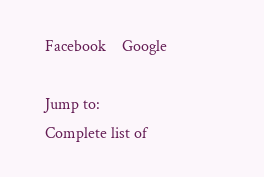Facebook    Google

Jump to:
Complete list of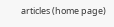articles (home page)